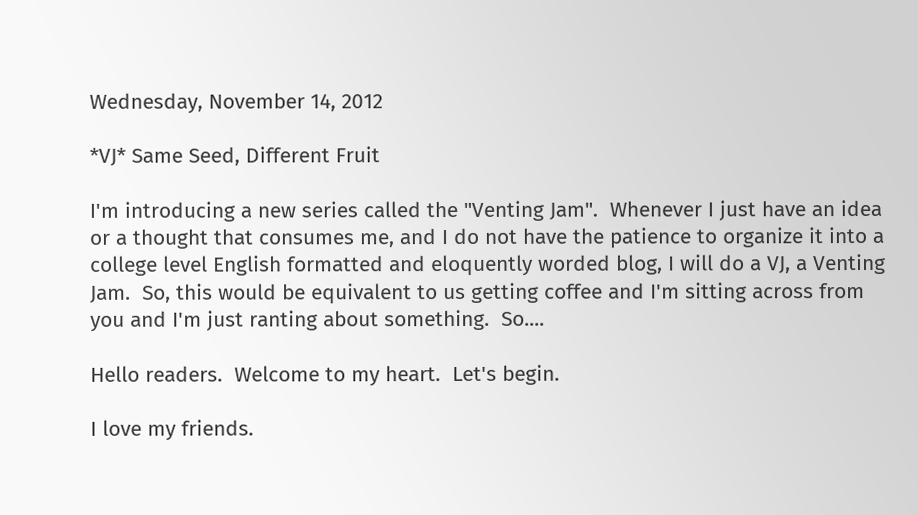Wednesday, November 14, 2012

*VJ* Same Seed, Different Fruit

I'm introducing a new series called the "Venting Jam".  Whenever I just have an idea or a thought that consumes me, and I do not have the patience to organize it into a college level English formatted and eloquently worded blog, I will do a VJ, a Venting Jam.  So, this would be equivalent to us getting coffee and I'm sitting across from you and I'm just ranting about something.  So....

Hello readers.  Welcome to my heart.  Let's begin.

I love my friends.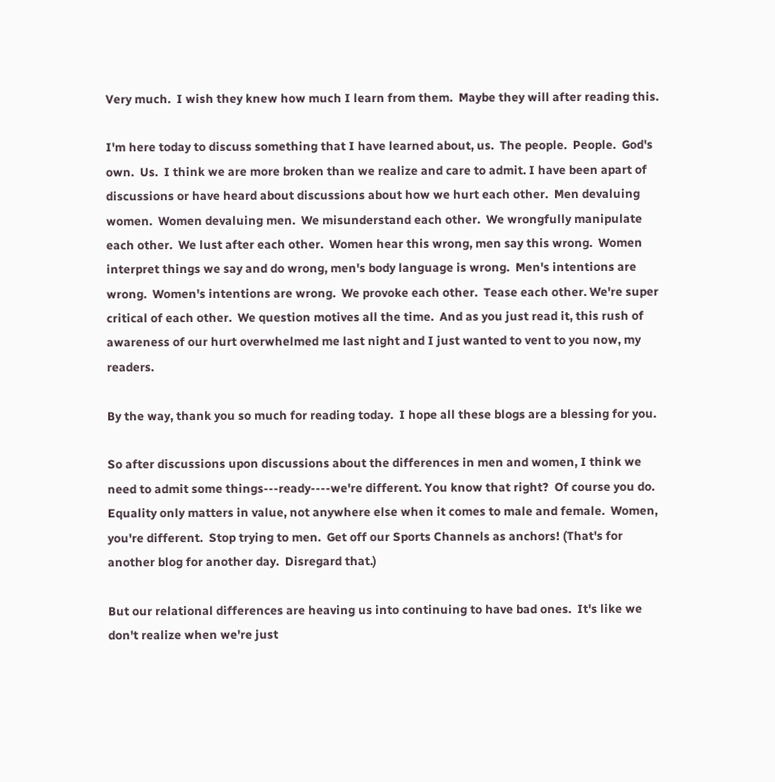Very much.  I wish they knew how much I learn from them.  Maybe they will after reading this.

I'm here today to discuss something that I have learned about, us.  The people.  People.  God's own.  Us.  I think we are more broken than we realize and care to admit. I have been apart of discussions or have heard about discussions about how we hurt each other.  Men devaluing women.  Women devaluing men.  We misunderstand each other.  We wrongfully manipulate each other.  We lust after each other.  Women hear this wrong, men say this wrong.  Women interpret things we say and do wrong, men's body language is wrong.  Men's intentions are wrong.  Women's intentions are wrong.  We provoke each other.  Tease each other. We're super critical of each other.  We question motives all the time.  And as you just read it, this rush of awareness of our hurt overwhelmed me last night and I just wanted to vent to you now, my readers.

By the way, thank you so much for reading today.  I hope all these blogs are a blessing for you.

So after discussions upon discussions about the differences in men and women, I think we need to admit some things---ready----we're different. You know that right?  Of course you do.  Equality only matters in value, not anywhere else when it comes to male and female.  Women, you're different.  Stop trying to men.  Get off our Sports Channels as anchors! (That's for another blog for another day.  Disregard that.)

But our relational differences are heaving us into continuing to have bad ones.  It's like we don't realize when we're just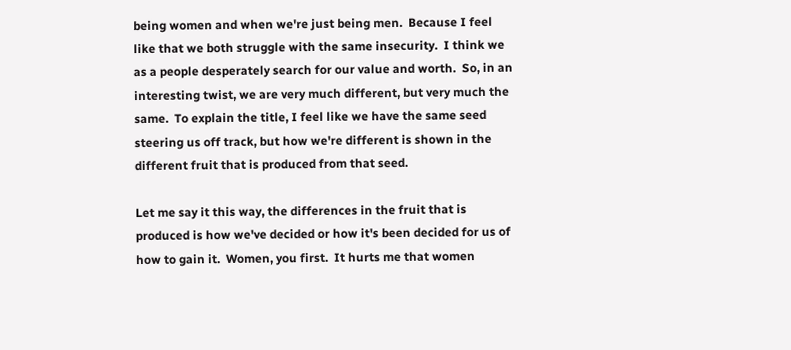being women and when we're just being men.  Because I feel like that we both struggle with the same insecurity.  I think we as a people desperately search for our value and worth.  So, in an interesting twist, we are very much different, but very much the same.  To explain the title, I feel like we have the same seed steering us off track, but how we're different is shown in the different fruit that is produced from that seed.

Let me say it this way, the differences in the fruit that is produced is how we've decided or how it's been decided for us of how to gain it.  Women, you first.  It hurts me that women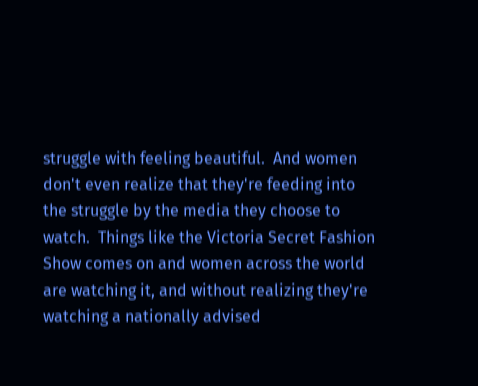struggle with feeling beautiful.  And women don't even realize that they're feeding into the struggle by the media they choose to watch.  Things like the Victoria Secret Fashion Show comes on and women across the world are watching it, and without realizing they're watching a nationally advised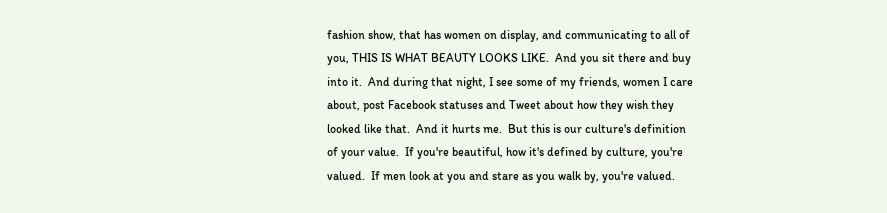fashion show, that has women on display, and communicating to all of you, THIS IS WHAT BEAUTY LOOKS LIKE.  And you sit there and buy into it.  And during that night, I see some of my friends, women I care about, post Facebook statuses and Tweet about how they wish they looked like that.  And it hurts me.  But this is our culture's definition of your value.  If you're beautiful, how it's defined by culture, you're valued.  If men look at you and stare as you walk by, you're valued.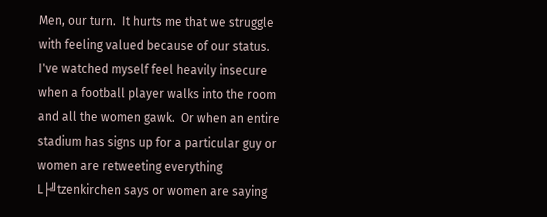Men, our turn.  It hurts me that we struggle with feeling valued because of our status.  I've watched myself feel heavily insecure when a football player walks into the room and all the women gawk.  Or when an entire stadium has signs up for a particular guy or women are retweeting everything L├╝tzenkirchen says or women are saying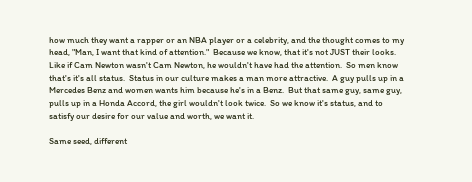how much they want a rapper or an NBA player or a celebrity, and the thought comes to my head, "Man, I want that kind of attention."  Because we know, that it's not JUST their looks.  Like if Cam Newton wasn't Cam Newton, he wouldn't have had the attention.  So men know that's it's all status.  Status in our culture makes a man more attractive.  A guy pulls up in a Mercedes Benz and women wants him because he's in a Benz.  But that same guy, same guy, pulls up in a Honda Accord, the girl wouldn't look twice.  So we know it's status, and to satisfy our desire for our value and worth, we want it.

Same seed, different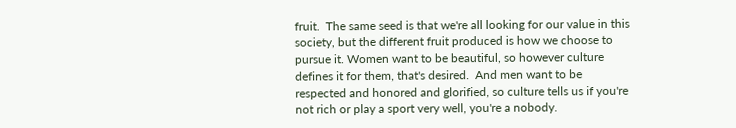fruit.  The same seed is that we're all looking for our value in this society, but the different fruit produced is how we choose to pursue it. Women want to be beautiful, so however culture defines it for them, that's desired.  And men want to be respected and honored and glorified, so culture tells us if you're not rich or play a sport very well, you're a nobody.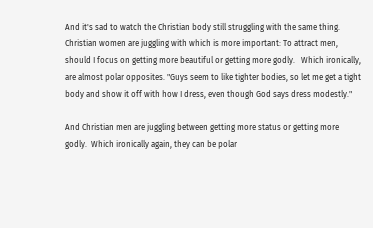And it's sad to watch the Christian body still struggling with the same thing.  Christian women are juggling with which is more important: To attract men, should I focus on getting more beautiful or getting more godly.   Which ironically, are almost polar opposites. "Guys seem to like tighter bodies, so let me get a tight body and show it off with how I dress, even though God says dress modestly."

And Christian men are juggling between getting more status or getting more godly.  Which ironically again, they can be polar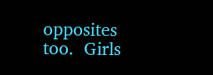opposites too.  Girls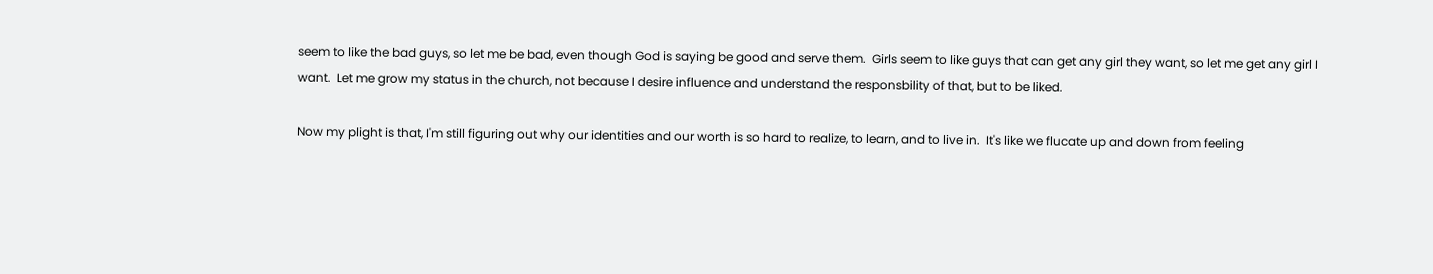seem to like the bad guys, so let me be bad, even though God is saying be good and serve them.  Girls seem to like guys that can get any girl they want, so let me get any girl I want.  Let me grow my status in the church, not because I desire influence and understand the responsbility of that, but to be liked.

Now my plight is that, I'm still figuring out why our identities and our worth is so hard to realize, to learn, and to live in.  It's like we flucate up and down from feeling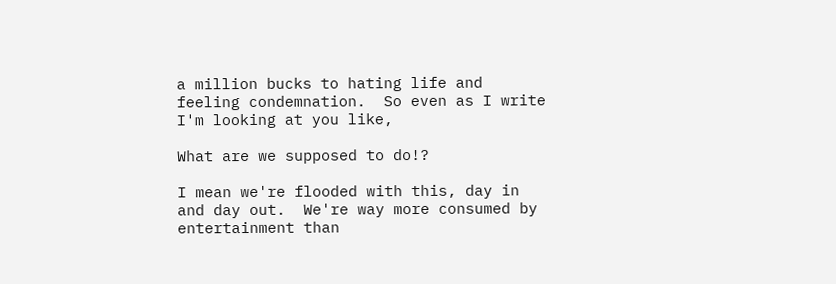a million bucks to hating life and feeling condemnation.  So even as I write I'm looking at you like,

What are we supposed to do!?

I mean we're flooded with this, day in and day out.  We're way more consumed by entertainment than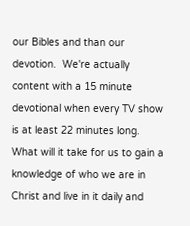our Bibles and than our devotion.  We're actually content with a 15 minute devotional when every TV show is at least 22 minutes long.  What will it take for us to gain a knowledge of who we are in Christ and live in it daily and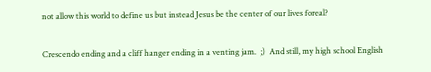not allow this world to define us but instead Jesus be the center of our lives foreal?

Crescendo ending and a cliff hanger ending in a venting jam.  ;)  And still, my high school English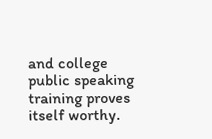and college public speaking training proves itself worthy.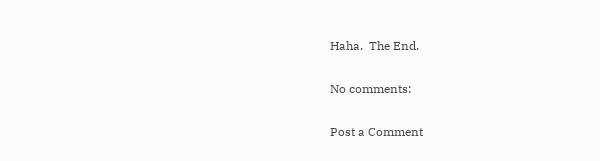Haha.  The End.

No comments:

Post a Comment